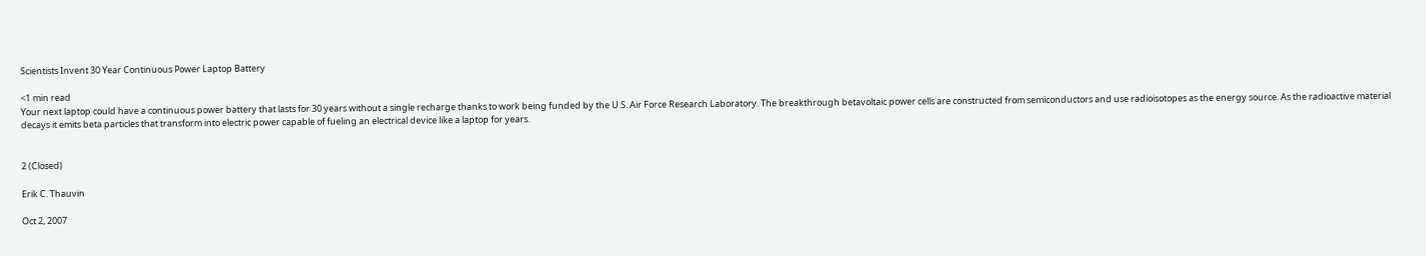Scientists Invent 30 Year Continuous Power Laptop Battery

<1 min read
Your next laptop could have a continuous power battery that lasts for 30 years without a single recharge thanks to work being funded by the U.S. Air Force Research Laboratory. The breakthrough betavoltaic power cells are constructed from semiconductors and use radioisotopes as the energy source. As the radioactive material decays it emits beta particles that transform into electric power capable of fueling an electrical device like a laptop for years.


2 (Closed)

Erik C. Thauvin

Oct 2, 2007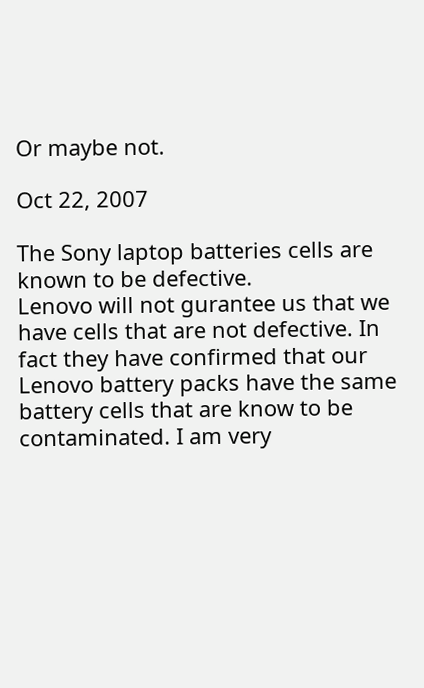Or maybe not.

Oct 22, 2007

The Sony laptop batteries cells are known to be defective.
Lenovo will not gurantee us that we have cells that are not defective. In fact they have confirmed that our Lenovo battery packs have the same battery cells that are know to be contaminated. I am very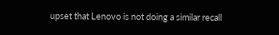upset that Lenovo is not doing a similar recall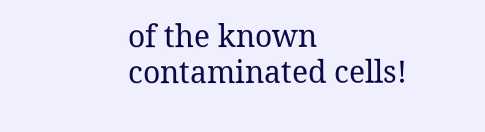of the known contaminated cells!